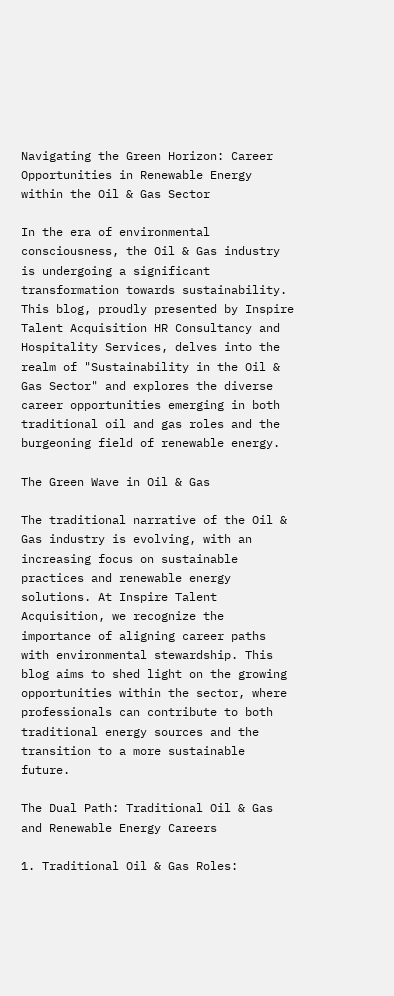Navigating the Green Horizon: Career Opportunities in Renewable Energy within the Oil & Gas Sector

In the era of environmental consciousness, the Oil & Gas industry is undergoing a significant transformation towards sustainability. This blog, proudly presented by Inspire Talent Acquisition HR Consultancy and Hospitality Services, delves into the realm of "Sustainability in the Oil & Gas Sector" and explores the diverse career opportunities emerging in both traditional oil and gas roles and the burgeoning field of renewable energy.

The Green Wave in Oil & Gas

The traditional narrative of the Oil & Gas industry is evolving, with an increasing focus on sustainable practices and renewable energy solutions. At Inspire Talent Acquisition, we recognize the importance of aligning career paths with environmental stewardship. This blog aims to shed light on the growing opportunities within the sector, where professionals can contribute to both traditional energy sources and the transition to a more sustainable future.

The Dual Path: Traditional Oil & Gas and Renewable Energy Careers

1. Traditional Oil & Gas Roles: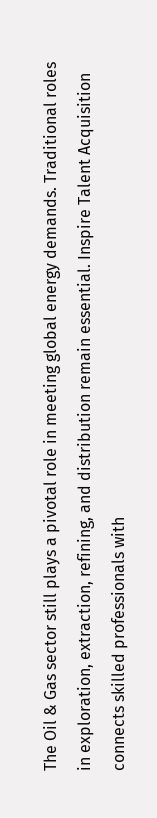The Oil & Gas sector still plays a pivotal role in meeting global energy demands. Traditional roles in exploration, extraction, refining, and distribution remain essential. Inspire Talent Acquisition connects skilled professionals with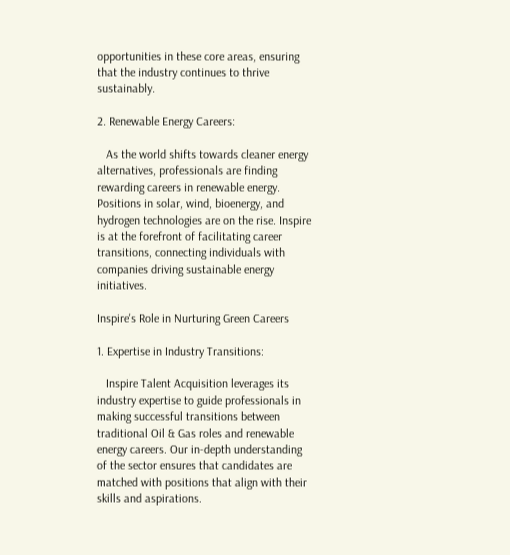opportunities in these core areas, ensuring that the industry continues to thrive sustainably.

2. Renewable Energy Careers:

   As the world shifts towards cleaner energy alternatives, professionals are finding rewarding careers in renewable energy. Positions in solar, wind, bioenergy, and hydrogen technologies are on the rise. Inspire is at the forefront of facilitating career transitions, connecting individuals with companies driving sustainable energy initiatives.

Inspire's Role in Nurturing Green Careers

1. Expertise in Industry Transitions:

   Inspire Talent Acquisition leverages its industry expertise to guide professionals in making successful transitions between traditional Oil & Gas roles and renewable energy careers. Our in-depth understanding of the sector ensures that candidates are matched with positions that align with their skills and aspirations.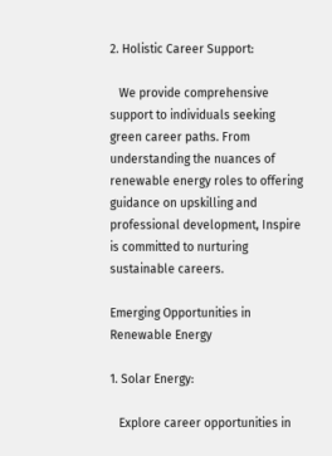2. Holistic Career Support:

   We provide comprehensive support to individuals seeking green career paths. From understanding the nuances of renewable energy roles to offering guidance on upskilling and professional development, Inspire is committed to nurturing sustainable careers.

Emerging Opportunities in Renewable Energy

1. Solar Energy:

   Explore career opportunities in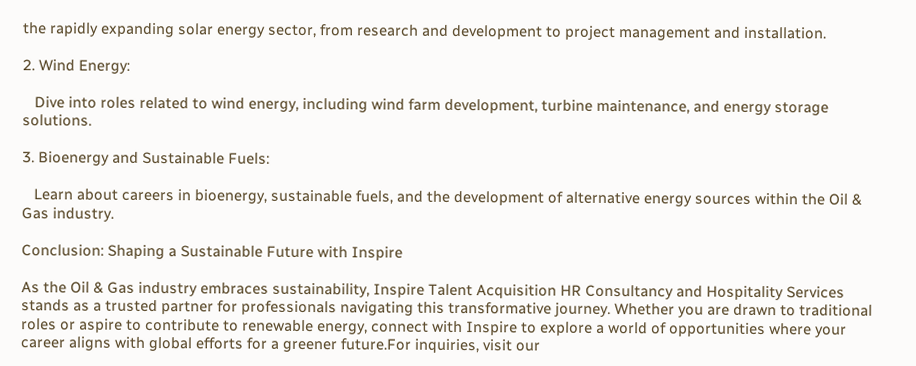the rapidly expanding solar energy sector, from research and development to project management and installation.

2. Wind Energy:

   Dive into roles related to wind energy, including wind farm development, turbine maintenance, and energy storage solutions.

3. Bioenergy and Sustainable Fuels:

   Learn about careers in bioenergy, sustainable fuels, and the development of alternative energy sources within the Oil & Gas industry.

Conclusion: Shaping a Sustainable Future with Inspire

As the Oil & Gas industry embraces sustainability, Inspire Talent Acquisition HR Consultancy and Hospitality Services stands as a trusted partner for professionals navigating this transformative journey. Whether you are drawn to traditional roles or aspire to contribute to renewable energy, connect with Inspire to explore a world of opportunities where your career aligns with global efforts for a greener future.For inquiries, visit our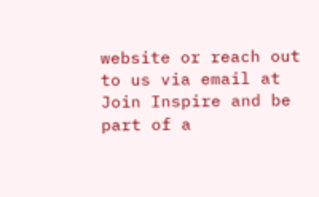website or reach out to us via email at Join Inspire and be part of a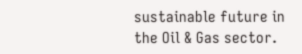sustainable future in the Oil & Gas sector.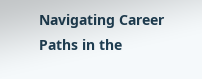Navigating Career Paths in the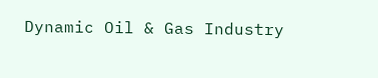Dynamic Oil & Gas Industry